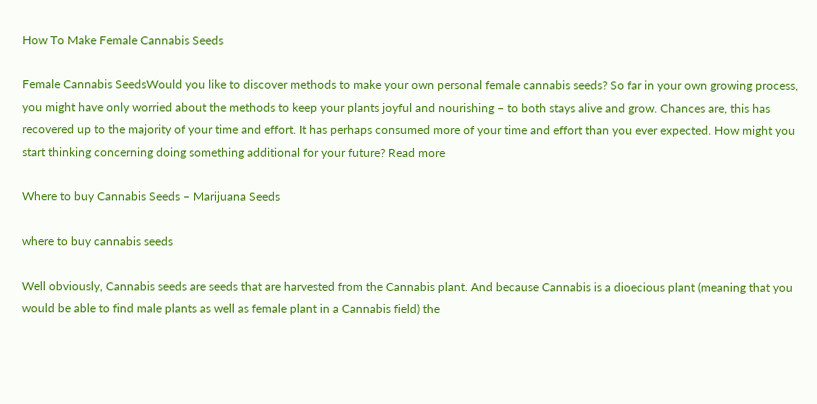How To Make Female Cannabis Seeds

Female Cannabis SeedsWould you like to discover methods to make your own personal female cannabis seeds? So far in your own growing process, you might have only worried about the methods to keep your plants joyful and nourishing – to both stays alive and grow. Chances are, this has recovered up to the majority of your time and effort. It has perhaps consumed more of your time and effort than you ever expected. How might you start thinking concerning doing something additional for your future? Read more

Where to buy Cannabis Seeds – Marijuana Seeds

where to buy cannabis seeds

Well obviously, Cannabis seeds are seeds that are harvested from the Cannabis plant. And because Cannabis is a dioecious plant (meaning that you would be able to find male plants as well as female plant in a Cannabis field) the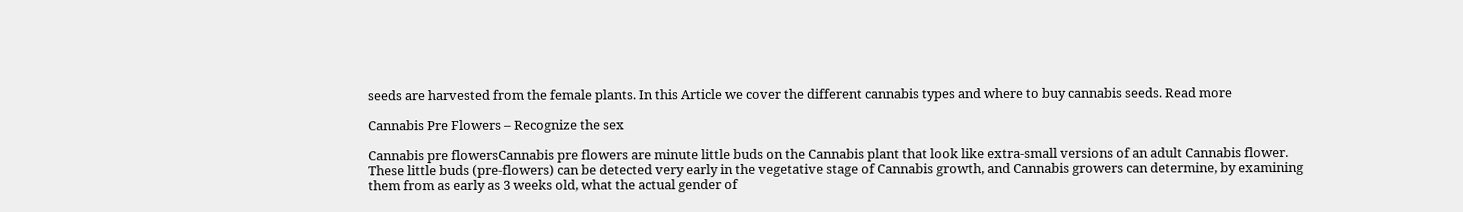seeds are harvested from the female plants. In this Article we cover the different cannabis types and where to buy cannabis seeds. Read more

Cannabis Pre Flowers – Recognize the sex

Cannabis pre flowersCannabis pre flowers are minute little buds on the Cannabis plant that look like extra-small versions of an adult Cannabis flower. These little buds (pre-flowers) can be detected very early in the vegetative stage of Cannabis growth, and Cannabis growers can determine, by examining them from as early as 3 weeks old, what the actual gender of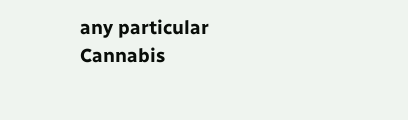any particular Cannabis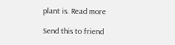plant is. Read more

Send this to friend